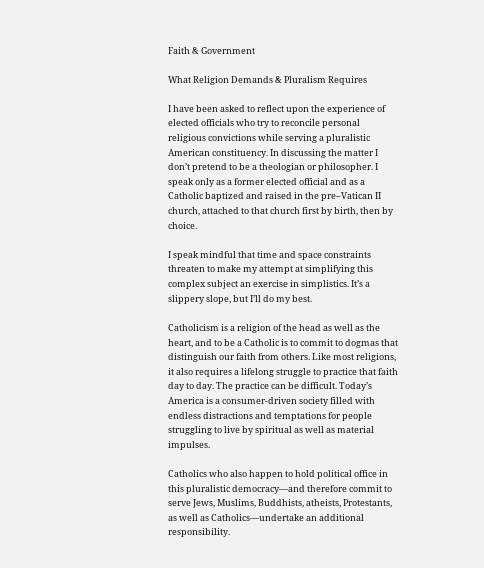Faith & Government

What Religion Demands & Pluralism Requires

I have been asked to reflect upon the experience of elected officials who try to reconcile personal religious convictions while serving a pluralistic American constituency. In discussing the matter I don’t pretend to be a theologian or philosopher. I speak only as a former elected official and as a Catholic baptized and raised in the pre–Vatican II church, attached to that church first by birth, then by choice.

I speak mindful that time and space constraints threaten to make my attempt at simplifying this complex subject an exercise in simplistics. It’s a slippery slope, but I’ll do my best.

Catholicism is a religion of the head as well as the heart, and to be a Catholic is to commit to dogmas that distinguish our faith from others. Like most religions, it also requires a lifelong struggle to practice that faith day to day. The practice can be difficult. Today’s America is a consumer-driven society filled with endless distractions and temptations for people struggling to live by spiritual as well as material impulses.

Catholics who also happen to hold political office in this pluralistic democracy—and therefore commit to serve Jews, Muslims, Buddhists, atheists, Protestants, as well as Catholics—undertake an additional responsibility.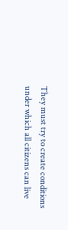They must try to create conditions under which all citizens can live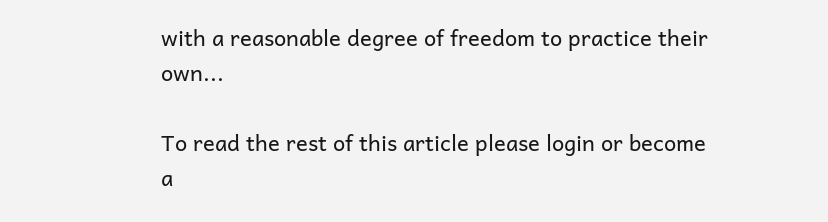with a reasonable degree of freedom to practice their own...

To read the rest of this article please login or become a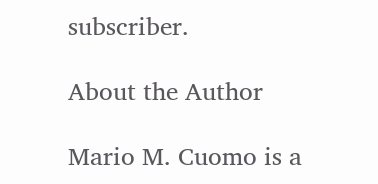subscriber.

About the Author

Mario M. Cuomo is a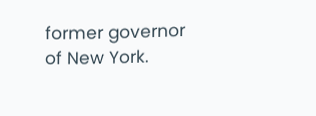former governor of New York.